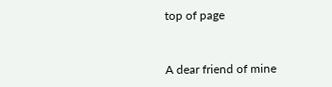top of page


A dear friend of mine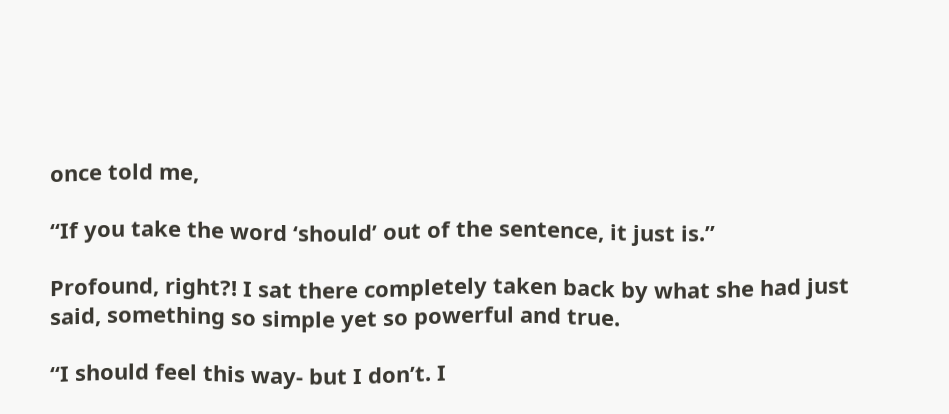once told me,

“If you take the word ‘should’ out of the sentence, it just is.”

Profound, right?! I sat there completely taken back by what she had just said, something so simple yet so powerful and true.

“I should feel this way- but I don’t. I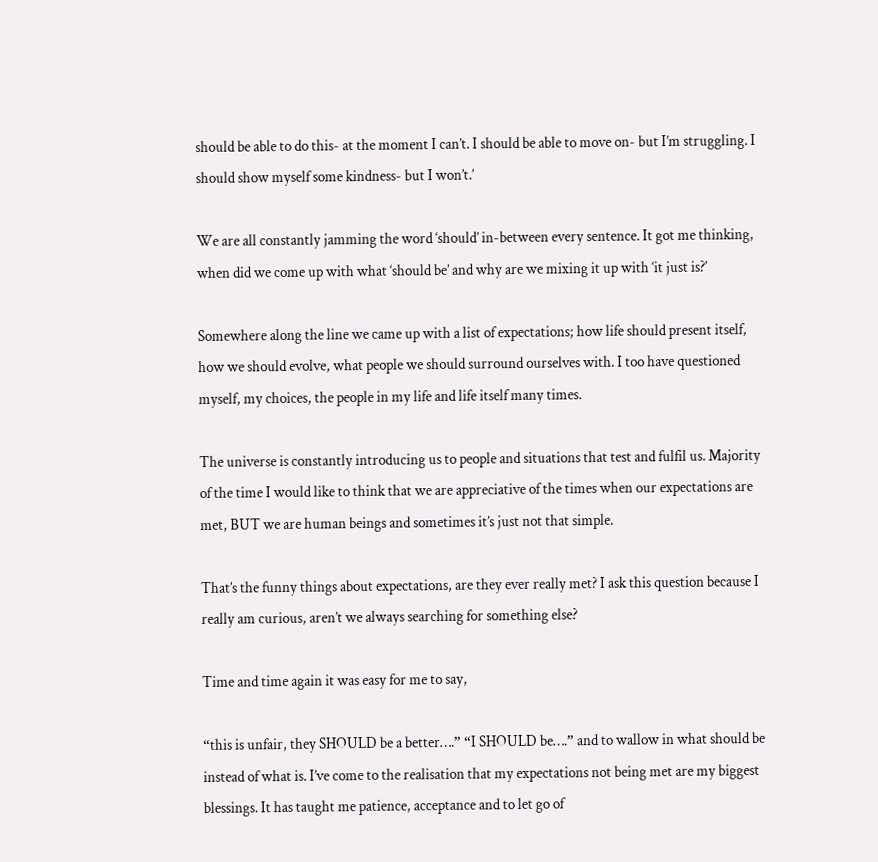should be able to do this- at the moment I can’t. I should be able to move on- but I’m struggling. I should show myself some kindness- but I won’t.’

We are all constantly jamming the word ‘should’ in-between every sentence. It got me thinking, when did we come up with what ‘should be’ and why are we mixing it up with ‘it just is?’

Somewhere along the line we came up with a list of expectations; how life should present itself, how we should evolve, what people we should surround ourselves with. I too have questioned myself, my choices, the people in my life and life itself many times.

The universe is constantly introducing us to people and situations that test and fulfil us. Majority of the time I would like to think that we are appreciative of the times when our expectations are met, BUT we are human beings and sometimes it’s just not that simple.

That’s the funny things about expectations, are they ever really met? I ask this question because I really am curious, aren’t we always searching for something else?

Time and time again it was easy for me to say,

“this is unfair, they SHOULD be a better….” “I SHOULD be….” and to wallow in what should be instead of what is. I’ve come to the realisation that my expectations not being met are my biggest blessings. It has taught me patience, acceptance and to let go of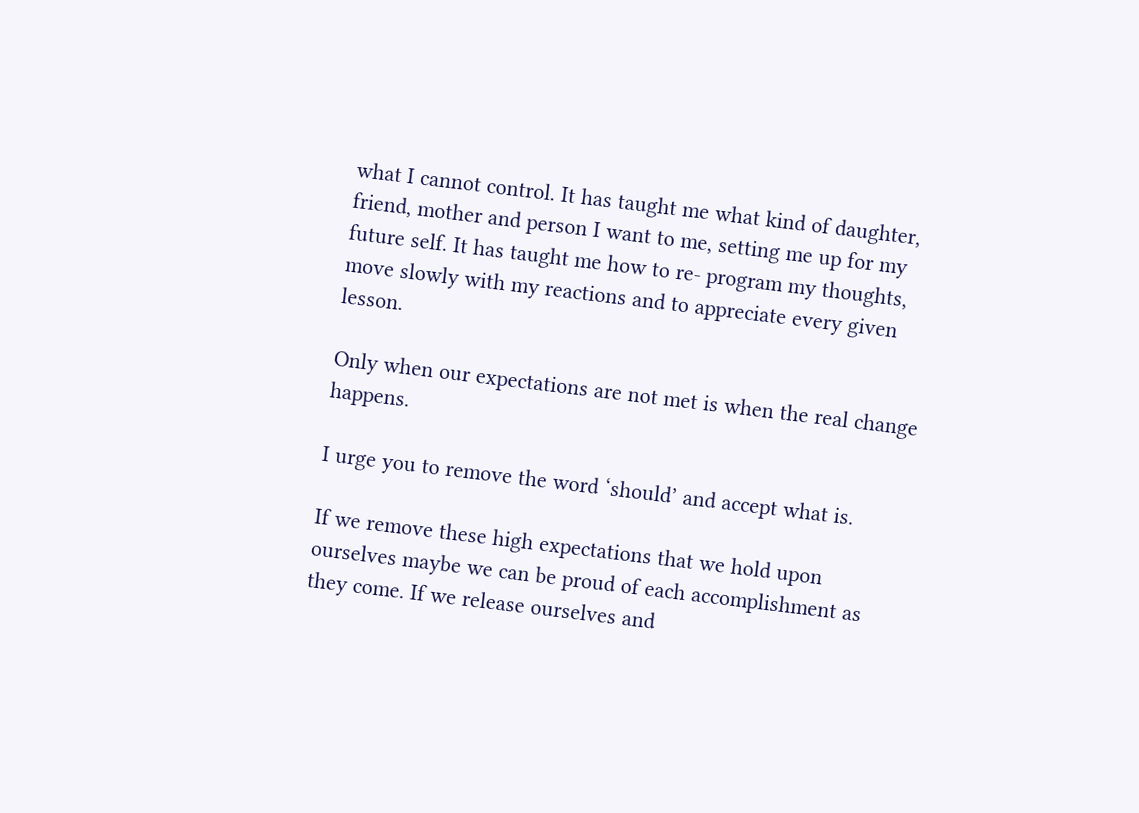what I cannot control. It has taught me what kind of daughter, friend, mother and person I want to me, setting me up for my future self. It has taught me how to re- program my thoughts, move slowly with my reactions and to appreciate every given lesson.

Only when our expectations are not met is when the real change happens.

I urge you to remove the word ‘should’ and accept what is.

If we remove these high expectations that we hold upon ourselves maybe we can be proud of each accomplishment as they come. If we release ourselves and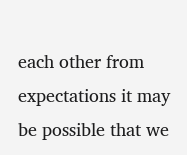each other from expectations it may be possible that we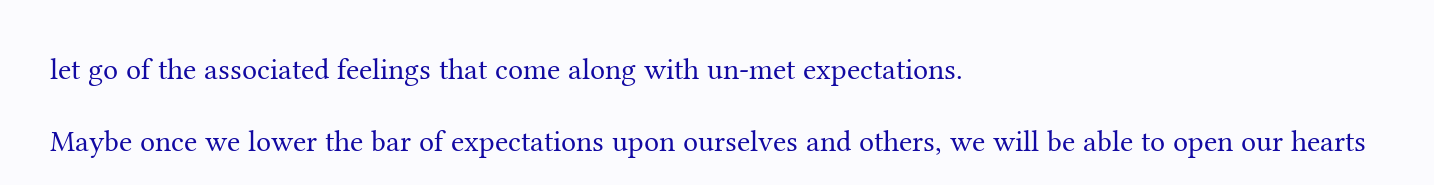let go of the associated feelings that come along with un-met expectations.

Maybe once we lower the bar of expectations upon ourselves and others, we will be able to open our hearts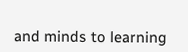and minds to learning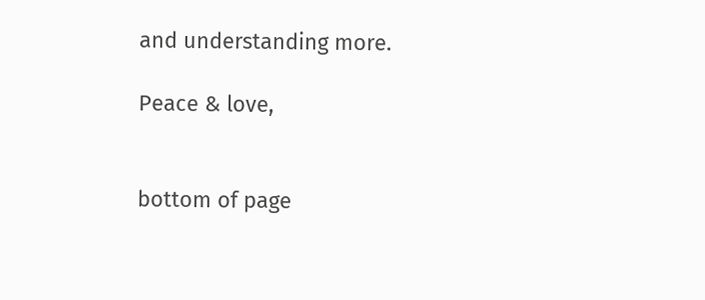and understanding more.

Peace & love,


bottom of page